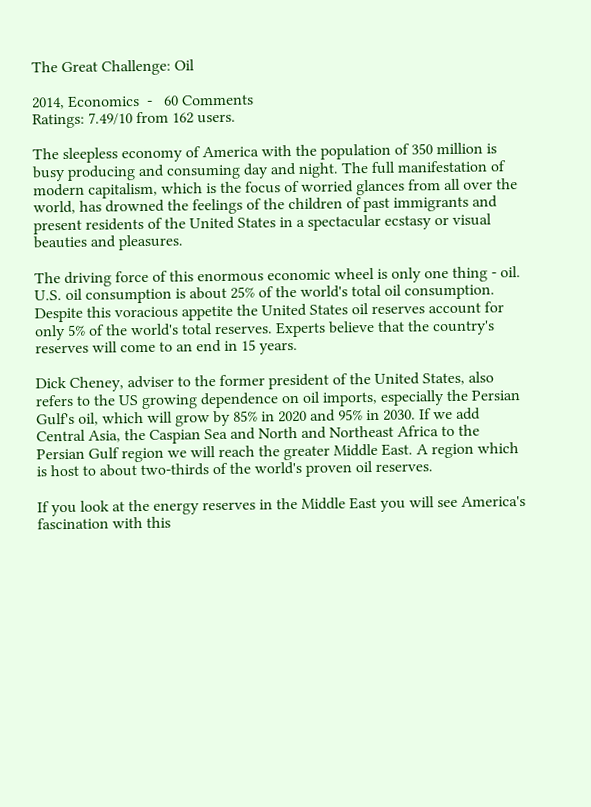The Great Challenge: Oil

2014, Economics  -   60 Comments
Ratings: 7.49/10 from 162 users.

The sleepless economy of America with the population of 350 million is busy producing and consuming day and night. The full manifestation of modern capitalism, which is the focus of worried glances from all over the world, has drowned the feelings of the children of past immigrants and present residents of the United States in a spectacular ecstasy or visual beauties and pleasures.

The driving force of this enormous economic wheel is only one thing - oil. U.S. oil consumption is about 25% of the world's total oil consumption. Despite this voracious appetite the United States oil reserves account for only 5% of the world's total reserves. Experts believe that the country's reserves will come to an end in 15 years.

Dick Cheney, adviser to the former president of the United States, also refers to the US growing dependence on oil imports, especially the Persian Gulf's oil, which will grow by 85% in 2020 and 95% in 2030. If we add Central Asia, the Caspian Sea and North and Northeast Africa to the Persian Gulf region we will reach the greater Middle East. A region which is host to about two-thirds of the world's proven oil reserves.

If you look at the energy reserves in the Middle East you will see America's fascination with this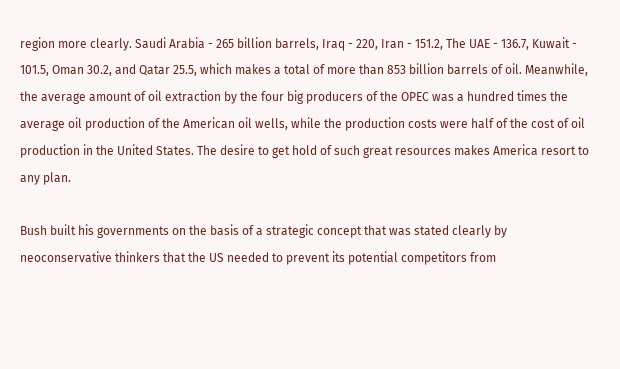region more clearly. Saudi Arabia - 265 billion barrels, Iraq - 220, Iran - 151.2, The UAE - 136.7, Kuwait - 101.5, Oman 30.2, and Qatar 25.5, which makes a total of more than 853 billion barrels of oil. Meanwhile, the average amount of oil extraction by the four big producers of the OPEC was a hundred times the average oil production of the American oil wells, while the production costs were half of the cost of oil production in the United States. The desire to get hold of such great resources makes America resort to any plan.

Bush built his governments on the basis of a strategic concept that was stated clearly by neoconservative thinkers that the US needed to prevent its potential competitors from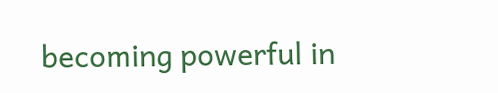becoming powerful in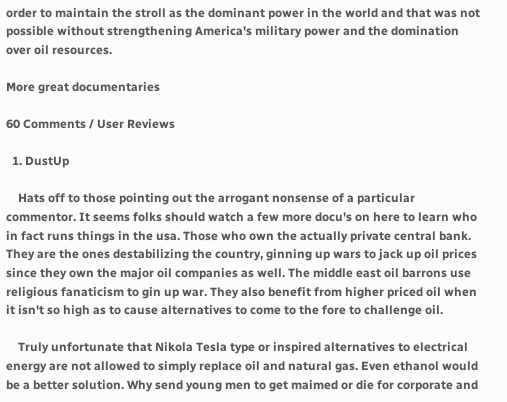order to maintain the stroll as the dominant power in the world and that was not possible without strengthening America's military power and the domination over oil resources.

More great documentaries

60 Comments / User Reviews

  1. DustUp

    Hats off to those pointing out the arrogant nonsense of a particular commentor. It seems folks should watch a few more docu's on here to learn who in fact runs things in the usa. Those who own the actually private central bank. They are the ones destabilizing the country, ginning up wars to jack up oil prices since they own the major oil companies as well. The middle east oil barrons use religious fanaticism to gin up war. They also benefit from higher priced oil when it isn't so high as to cause alternatives to come to the fore to challenge oil.

    Truly unfortunate that Nikola Tesla type or inspired alternatives to electrical energy are not allowed to simply replace oil and natural gas. Even ethanol would be a better solution. Why send young men to get maimed or die for corporate and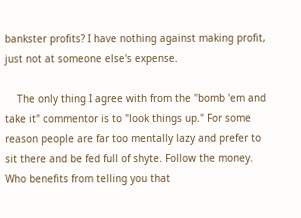bankster profits? I have nothing against making profit, just not at someone else's expense.

    The only thing I agree with from the "bomb 'em and take it" commentor is to "look things up." For some reason people are far too mentally lazy and prefer to sit there and be fed full of shyte. Follow the money. Who benefits from telling you that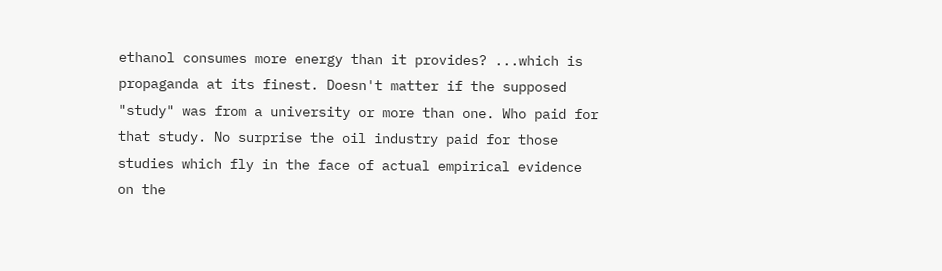ethanol consumes more energy than it provides? ...which is propaganda at its finest. Doesn't matter if the supposed "study" was from a university or more than one. Who paid for that study. No surprise the oil industry paid for those studies which fly in the face of actual empirical evidence on the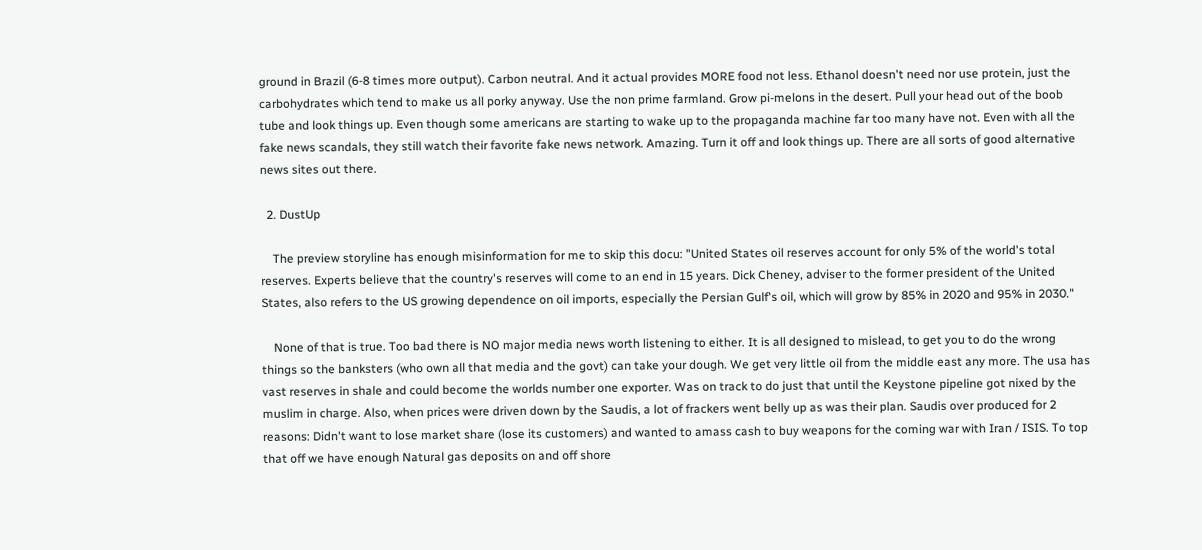ground in Brazil (6-8 times more output). Carbon neutral. And it actual provides MORE food not less. Ethanol doesn't need nor use protein, just the carbohydrates which tend to make us all porky anyway. Use the non prime farmland. Grow pi-melons in the desert. Pull your head out of the boob tube and look things up. Even though some americans are starting to wake up to the propaganda machine far too many have not. Even with all the fake news scandals, they still watch their favorite fake news network. Amazing. Turn it off and look things up. There are all sorts of good alternative news sites out there.

  2. DustUp

    The preview storyline has enough misinformation for me to skip this docu: "United States oil reserves account for only 5% of the world's total reserves. Experts believe that the country's reserves will come to an end in 15 years. Dick Cheney, adviser to the former president of the United States, also refers to the US growing dependence on oil imports, especially the Persian Gulf's oil, which will grow by 85% in 2020 and 95% in 2030."

    None of that is true. Too bad there is NO major media news worth listening to either. It is all designed to mislead, to get you to do the wrong things so the banksters (who own all that media and the govt) can take your dough. We get very little oil from the middle east any more. The usa has vast reserves in shale and could become the worlds number one exporter. Was on track to do just that until the Keystone pipeline got nixed by the muslim in charge. Also, when prices were driven down by the Saudis, a lot of frackers went belly up as was their plan. Saudis over produced for 2 reasons: Didn't want to lose market share (lose its customers) and wanted to amass cash to buy weapons for the coming war with Iran / ISIS. To top that off we have enough Natural gas deposits on and off shore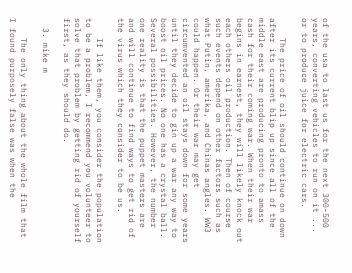of the usa to last us for the next 300-500 years, converting vehicles to run on it ... or to produce juice for electric cars.

    The price of oil should continue on down after its current blip up since all of the middle east are producing pronto to amass cash for their coming war. When their war begins in earnest, they will likely knock out each others oil production. Then of course such events depend on other factors such as what Putin, amerika, and Chinas angles. WW3 could happen. Or their war may get circumvented an oil stays down for some years until they decide to gin up a war any way to boost oil prices. No one has a crystal ball. Several possibilities. However, the number one reality is that the puppet masters are and will continue to find ways to get rid of the virus which they consider to be us.

    If like them, you consider the population to be a problem, I recommend you volunteer to solve that problem by getting rid of yourself first, as they should do.

  3. mike m

    The only thing about the whole film that I found purposely false was when the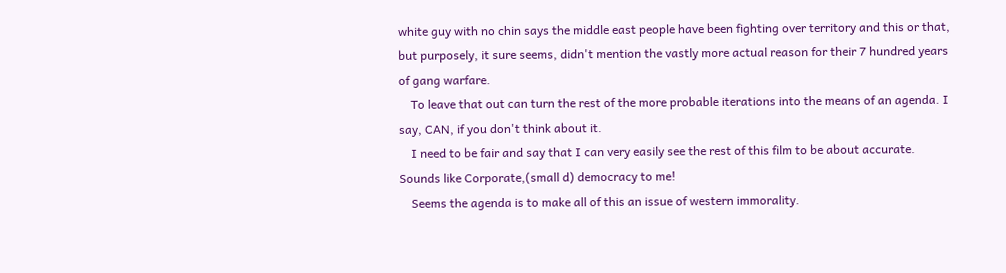white guy with no chin says the middle east people have been fighting over territory and this or that, but purposely, it sure seems, didn't mention the vastly more actual reason for their 7 hundred years of gang warfare.
    To leave that out can turn the rest of the more probable iterations into the means of an agenda. I say, CAN, if you don't think about it.
    I need to be fair and say that I can very easily see the rest of this film to be about accurate. Sounds like Corporate,(small d) democracy to me!
    Seems the agenda is to make all of this an issue of western immorality.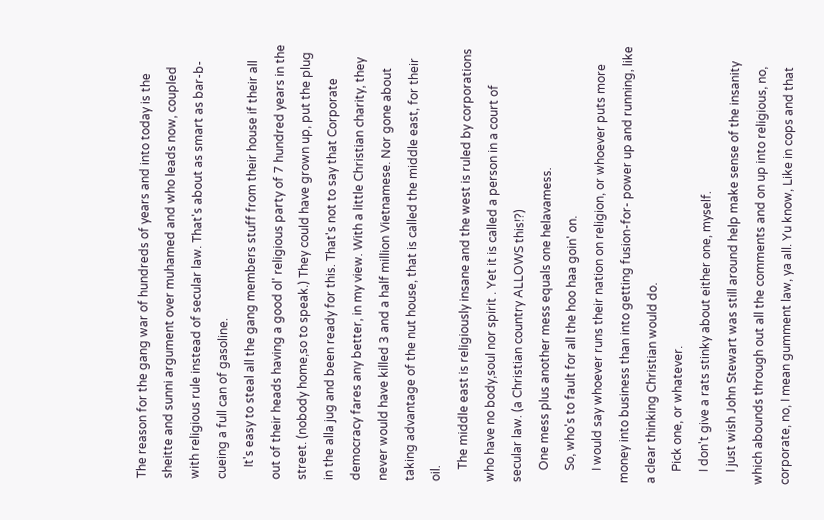The reason for the gang war of hundreds of years and into today is the sheitte and sunni argument over muhamed and who leads now, coupled with religious rule instead of secular law. That's about as smart as bar-b-cueing a full can of gasoline.
    It's easy to steal all the gang members stuff from their house if their all out of their heads having a good ol' religious party of 7 hundred years in the street. (nobody home,so to speak.) They could have grown up, put the plug in the alla jug and been ready for this. That's not to say that Corporate democracy fares any better, in my view. With a little Christian charity, they never would have killed 3 and a half million Vietnamese. Nor gone about taking advantage of the nut house, that is called the middle east, for their oil.
    The middle east is religiously insane and the west is ruled by corporations who have no body,soul nor spirit . Yet it is called a person in a court of secular law. (a Christian country ALLOWS this!?)
    One mess plus another mess equals one helavamess.
    So, who's to fault for all the hoo haa goin' on.
    I would say whoever runs their nation on religion, or whoever puts more money into business than into getting fusion-for- power up and running, like a clear thinking Christian would do.
    Pick one, or whatever.
    I don't give a rats stinky about either one, myself.
    I just wish John Stewart was still around help make sense of the insanity which abounds through out all the comments and on up into religious, no, corporate, no, I mean gumment law, ya all. Yu know, Like in cops and that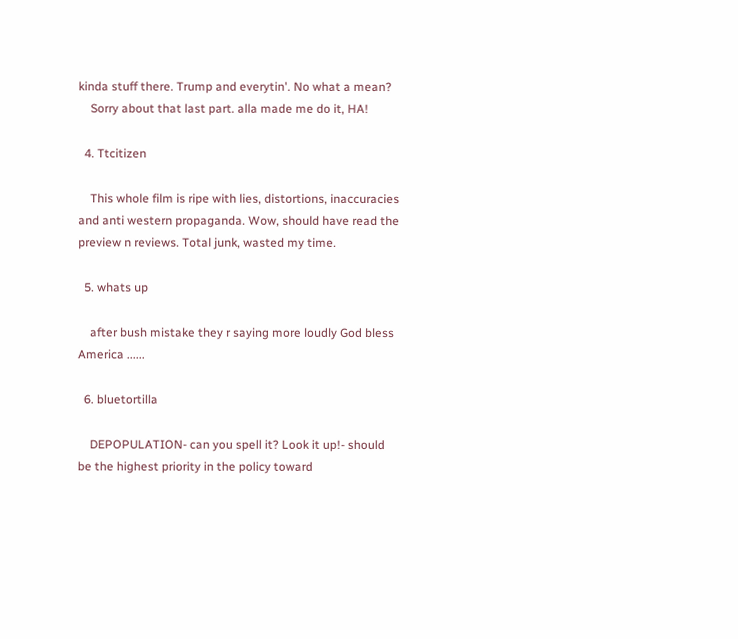kinda stuff there. Trump and everytin'. No what a mean?
    Sorry about that last part. alla made me do it, HA!

  4. Ttcitizen

    This whole film is ripe with lies, distortions, inaccuracies and anti western propaganda. Wow, should have read the preview n reviews. Total junk, wasted my time.

  5. whats up

    after bush mistake they r saying more loudly God bless America ......

  6. bluetortilla

    DEPOPULATION- can you spell it? Look it up!- should be the highest priority in the policy toward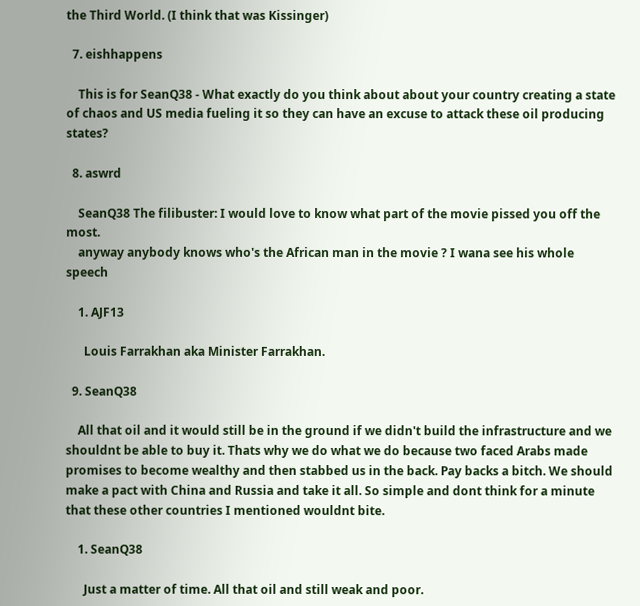the Third World. (I think that was Kissinger)

  7. eishhappens

    This is for SeanQ38 - What exactly do you think about about your country creating a state of chaos and US media fueling it so they can have an excuse to attack these oil producing states?

  8. aswrd

    SeanQ38 The filibuster: I would love to know what part of the movie pissed you off the most.
    anyway anybody knows who's the African man in the movie ? I wana see his whole speech

    1. AJF13

      Louis Farrakhan aka Minister Farrakhan.

  9. SeanQ38

    All that oil and it would still be in the ground if we didn't build the infrastructure and we shouldnt be able to buy it. Thats why we do what we do because two faced Arabs made promises to become wealthy and then stabbed us in the back. Pay backs a bitch. We should make a pact with China and Russia and take it all. So simple and dont think for a minute that these other countries I mentioned wouldnt bite.

    1. SeanQ38

      Just a matter of time. All that oil and still weak and poor.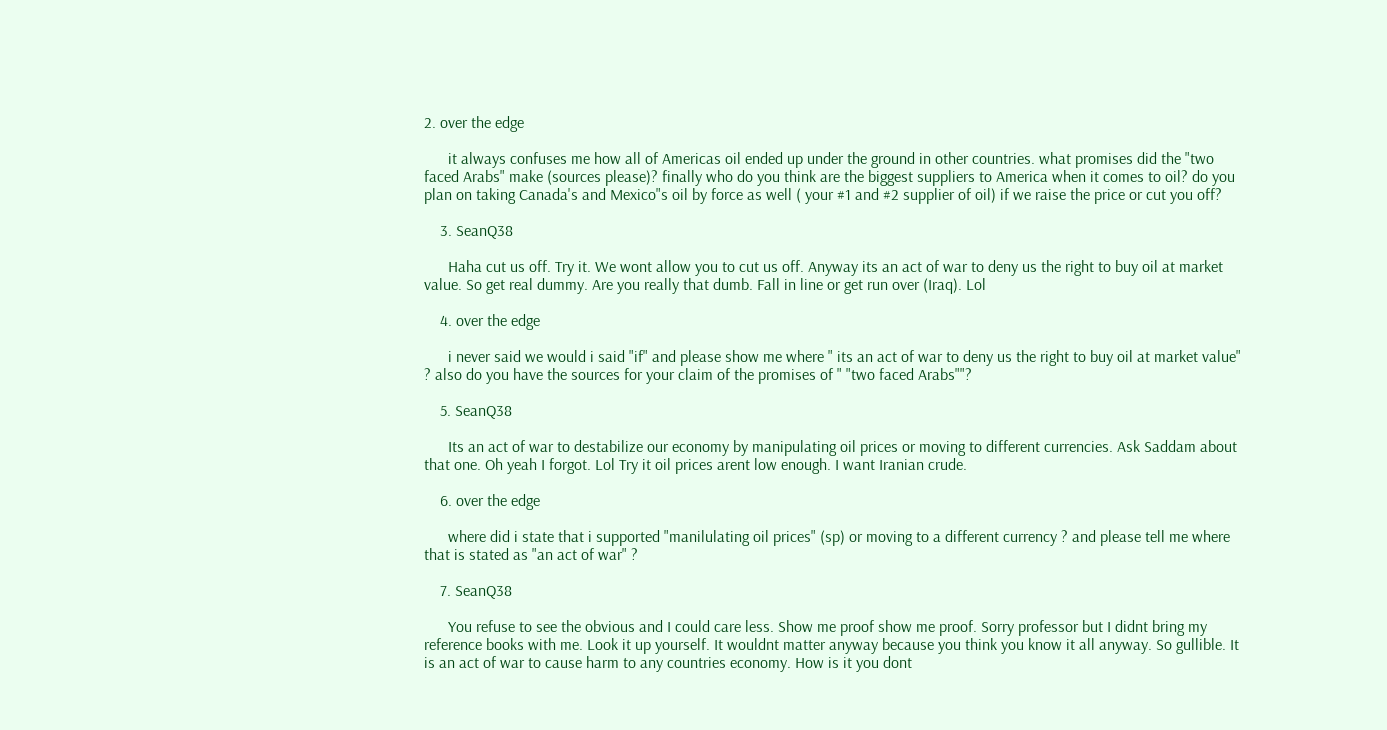2. over the edge

      it always confuses me how all of Americas oil ended up under the ground in other countries. what promises did the "two faced Arabs" make (sources please)? finally who do you think are the biggest suppliers to America when it comes to oil? do you plan on taking Canada's and Mexico"s oil by force as well ( your #1 and #2 supplier of oil) if we raise the price or cut you off?

    3. SeanQ38

      Haha cut us off. Try it. We wont allow you to cut us off. Anyway its an act of war to deny us the right to buy oil at market value. So get real dummy. Are you really that dumb. Fall in line or get run over (Iraq). Lol

    4. over the edge

      i never said we would i said "if" and please show me where " its an act of war to deny us the right to buy oil at market value" ? also do you have the sources for your claim of the promises of " "two faced Arabs""?

    5. SeanQ38

      Its an act of war to destabilize our economy by manipulating oil prices or moving to different currencies. Ask Saddam about that one. Oh yeah I forgot. Lol Try it oil prices arent low enough. I want Iranian crude.

    6. over the edge

      where did i state that i supported "manilulating oil prices" (sp) or moving to a different currency ? and please tell me where that is stated as "an act of war" ?

    7. SeanQ38

      You refuse to see the obvious and I could care less. Show me proof show me proof. Sorry professor but I didnt bring my reference books with me. Look it up yourself. It wouldnt matter anyway because you think you know it all anyway. So gullible. It is an act of war to cause harm to any countries economy. How is it you dont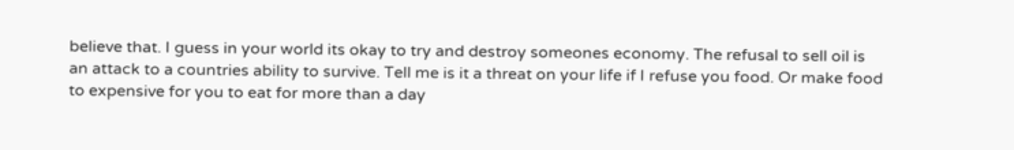believe that. I guess in your world its okay to try and destroy someones economy. The refusal to sell oil is an attack to a countries ability to survive. Tell me is it a threat on your life if I refuse you food. Or make food to expensive for you to eat for more than a day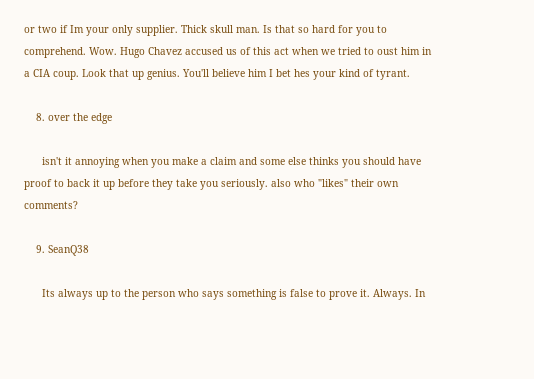or two if Im your only supplier. Thick skull man. Is that so hard for you to comprehend. Wow. Hugo Chavez accused us of this act when we tried to oust him in a CIA coup. Look that up genius. You'll believe him I bet hes your kind of tyrant.

    8. over the edge

      isn't it annoying when you make a claim and some else thinks you should have proof to back it up before they take you seriously. also who "likes" their own comments?

    9. SeanQ38

      Its always up to the person who says something is false to prove it. Always. In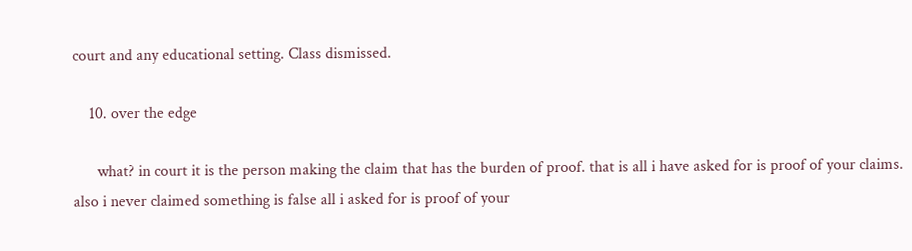court and any educational setting. Class dismissed.

    10. over the edge

      what? in court it is the person making the claim that has the burden of proof. that is all i have asked for is proof of your claims. also i never claimed something is false all i asked for is proof of your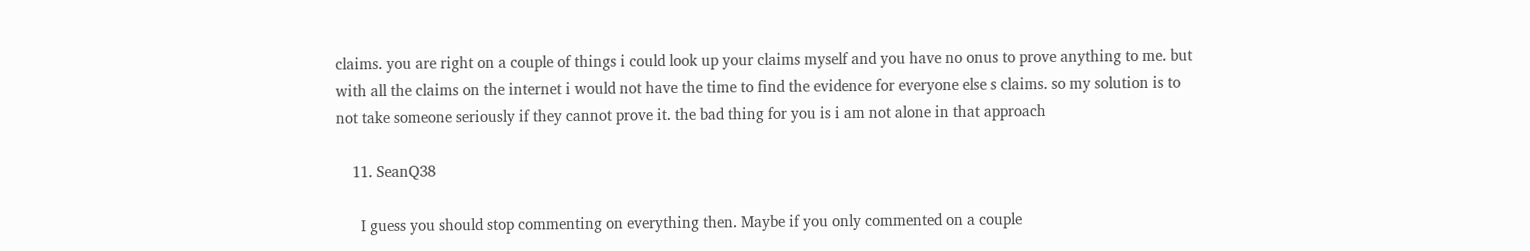claims. you are right on a couple of things i could look up your claims myself and you have no onus to prove anything to me. but with all the claims on the internet i would not have the time to find the evidence for everyone else s claims. so my solution is to not take someone seriously if they cannot prove it. the bad thing for you is i am not alone in that approach

    11. SeanQ38

      I guess you should stop commenting on everything then. Maybe if you only commented on a couple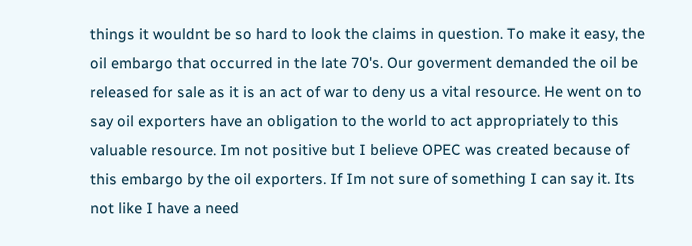things it wouldnt be so hard to look the claims in question. To make it easy, the oil embargo that occurred in the late 70's. Our goverment demanded the oil be released for sale as it is an act of war to deny us a vital resource. He went on to say oil exporters have an obligation to the world to act appropriately to this valuable resource. Im not positive but I believe OPEC was created because of this embargo by the oil exporters. If Im not sure of something I can say it. Its not like I have a need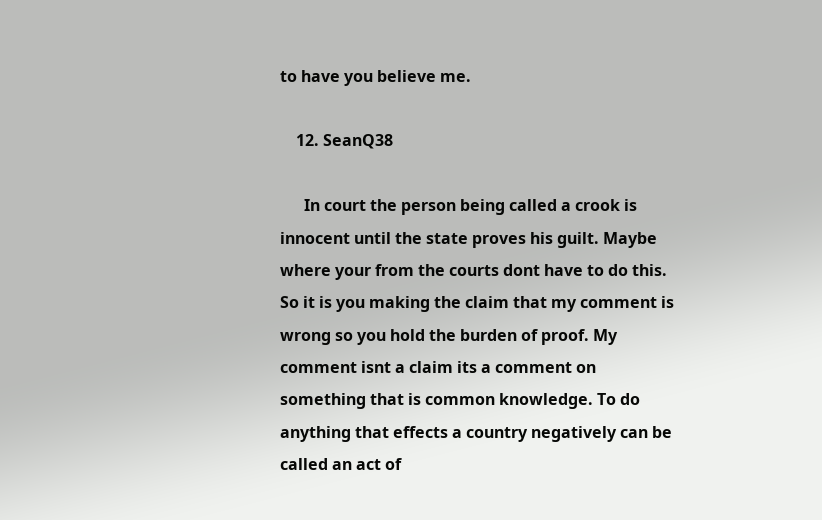to have you believe me.

    12. SeanQ38

      In court the person being called a crook is innocent until the state proves his guilt. Maybe where your from the courts dont have to do this. So it is you making the claim that my comment is wrong so you hold the burden of proof. My comment isnt a claim its a comment on something that is common knowledge. To do anything that effects a country negatively can be called an act of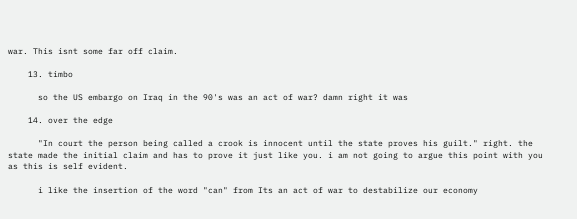war. This isnt some far off claim.

    13. timbo

      so the US embargo on Iraq in the 90's was an act of war? damn right it was

    14. over the edge

      "In court the person being called a crook is innocent until the state proves his guilt." right. the state made the initial claim and has to prove it just like you. i am not going to argue this point with you as this is self evident.

      i like the insertion of the word "can" from Its an act of war to destabilize our economy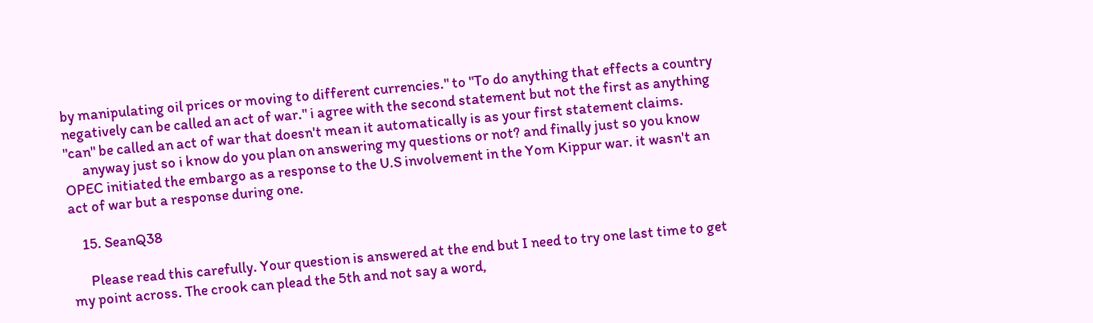by manipulating oil prices or moving to different currencies." to "To do anything that effects a country negatively can be called an act of war." i agree with the second statement but not the first as anything "can" be called an act of war that doesn't mean it automatically is as your first statement claims.
      anyway just so i know do you plan on answering my questions or not? and finally just so you know OPEC initiated the embargo as a response to the U.S involvement in the Yom Kippur war. it wasn't an act of war but a response during one.

    15. SeanQ38

      Please read this carefully. Your question is answered at the end but I need to try one last time to get my point across. The crook can plead the 5th and not say a word,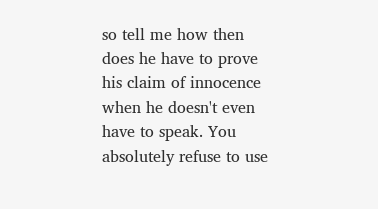so tell me how then does he have to prove his claim of innocence when he doesn't even have to speak. You absolutely refuse to use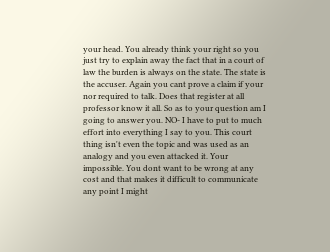your head. You already think your right so you just try to explain away the fact that in a court of law the burden is always on the state. The state is the accuser. Again you cant prove a claim if your nor required to talk. Does that register at all professor know it all. So as to your question am I going to answer you. NO- I have to put to much effort into everything I say to you. This court thing isn't even the topic and was used as an analogy and you even attacked it. Your impossible. You dont want to be wrong at any cost and that makes it difficult to communicate any point I might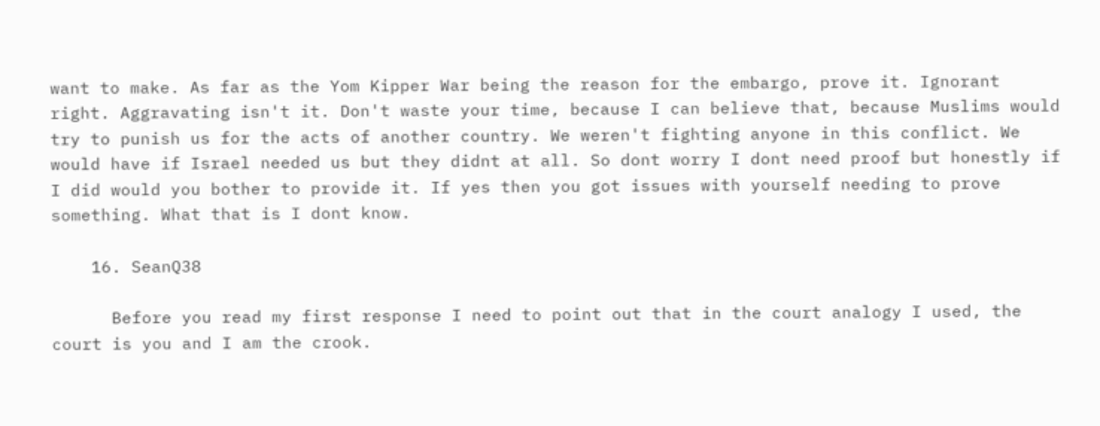want to make. As far as the Yom Kipper War being the reason for the embargo, prove it. Ignorant right. Aggravating isn't it. Don't waste your time, because I can believe that, because Muslims would try to punish us for the acts of another country. We weren't fighting anyone in this conflict. We would have if Israel needed us but they didnt at all. So dont worry I dont need proof but honestly if I did would you bother to provide it. If yes then you got issues with yourself needing to prove something. What that is I dont know.

    16. SeanQ38

      Before you read my first response I need to point out that in the court analogy I used, the court is you and I am the crook.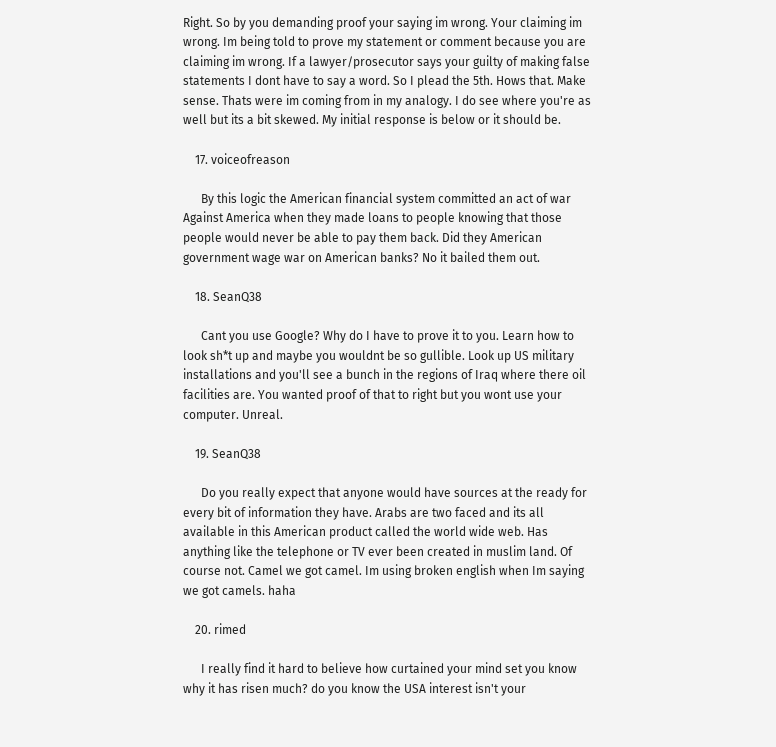Right. So by you demanding proof your saying im wrong. Your claiming im wrong. Im being told to prove my statement or comment because you are claiming im wrong. If a lawyer/prosecutor says your guilty of making false statements I dont have to say a word. So I plead the 5th. Hows that. Make sense. Thats were im coming from in my analogy. I do see where you're as well but its a bit skewed. My initial response is below or it should be.

    17. voiceofreason

      By this logic the American financial system committed an act of war Against America when they made loans to people knowing that those people would never be able to pay them back. Did they American government wage war on American banks? No it bailed them out.

    18. SeanQ38

      Cant you use Google? Why do I have to prove it to you. Learn how to look sh*t up and maybe you wouldnt be so gullible. Look up US military installations and you'll see a bunch in the regions of Iraq where there oil facilities are. You wanted proof of that to right but you wont use your computer. Unreal.

    19. SeanQ38

      Do you really expect that anyone would have sources at the ready for every bit of information they have. Arabs are two faced and its all available in this American product called the world wide web. Has anything like the telephone or TV ever been created in muslim land. Of course not. Camel we got camel. Im using broken english when Im saying we got camels. haha

    20. rimed

      I really find it hard to believe how curtained your mind set you know why it has risen much? do you know the USA interest isn't your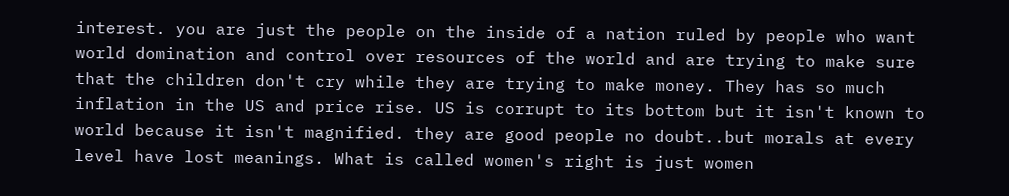interest. you are just the people on the inside of a nation ruled by people who want world domination and control over resources of the world and are trying to make sure that the children don't cry while they are trying to make money. They has so much inflation in the US and price rise. US is corrupt to its bottom but it isn't known to world because it isn't magnified. they are good people no doubt..but morals at every level have lost meanings. What is called women's right is just women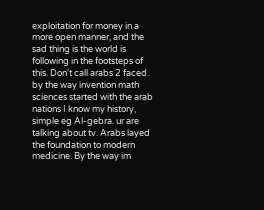exploitation for money in a more open manner, and the sad thing is the world is following in the footsteps of this. Don't call arabs 2 faced. by the way invention math sciences started with the arab nations I know my history, simple eg Al-gebra. ur are talking about tv. Arabs layed the foundation to modern medicine. By the way im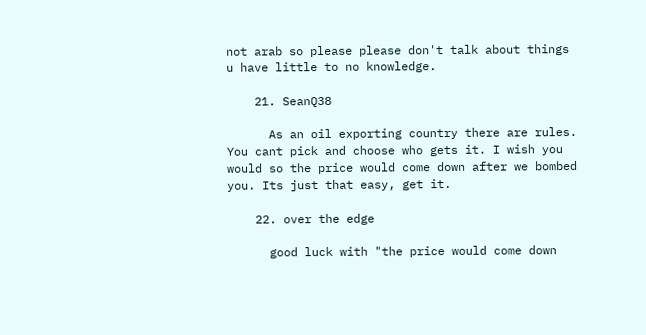not arab so please please don't talk about things u have little to no knowledge.

    21. SeanQ38

      As an oil exporting country there are rules. You cant pick and choose who gets it. I wish you would so the price would come down after we bombed you. Its just that easy, get it.

    22. over the edge

      good luck with "the price would come down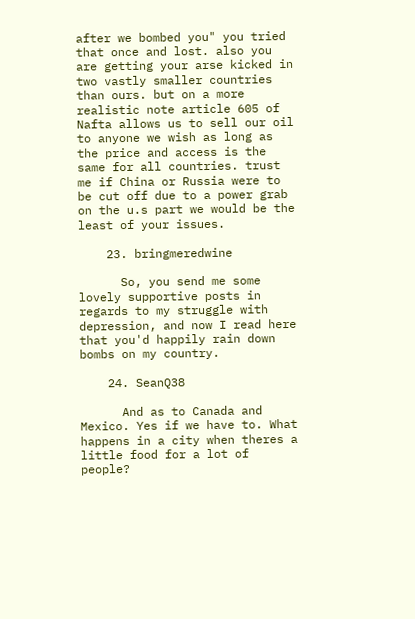after we bombed you" you tried that once and lost. also you are getting your arse kicked in two vastly smaller countries than ours. but on a more realistic note article 605 of Nafta allows us to sell our oil to anyone we wish as long as the price and access is the same for all countries. trust me if China or Russia were to be cut off due to a power grab on the u.s part we would be the least of your issues.

    23. bringmeredwine

      So, you send me some lovely supportive posts in regards to my struggle with depression, and now I read here that you'd happily rain down bombs on my country.

    24. SeanQ38

      And as to Canada and Mexico. Yes if we have to. What happens in a city when theres a little food for a lot of people?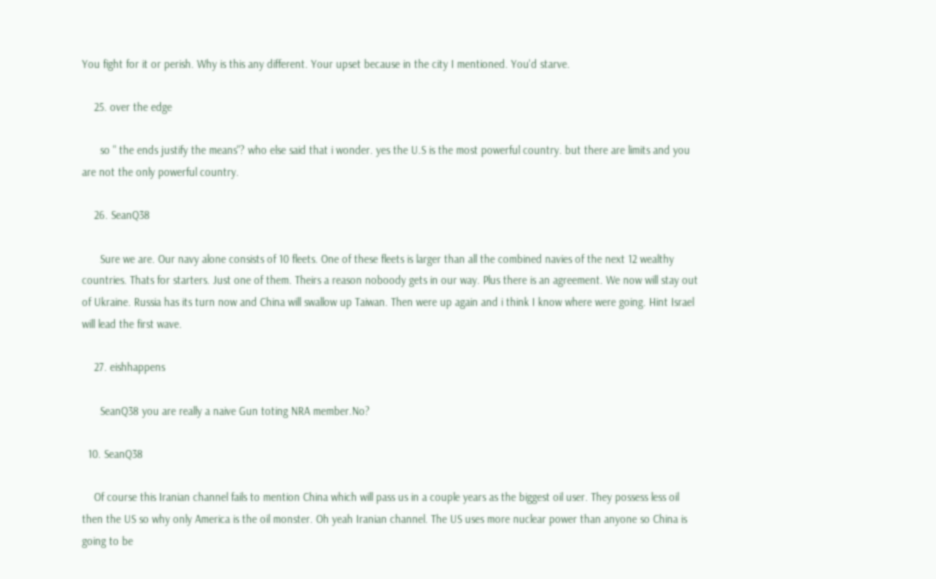You fight for it or perish. Why is this any different. Your upset because in the city I mentioned. You'd starve.

    25. over the edge

      so " the ends justify the means"? who else said that i wonder. yes the U.S is the most powerful country. but there are limits and you are not the only powerful country.

    26. SeanQ38

      Sure we are. Our navy alone consists of 10 fleets. One of these fleets is larger than all the combined navies of the next 12 wealthy countries. Thats for starters. Just one of them. Theirs a reason noboody gets in our way. Plus there is an agreement. We now will stay out of Ukraine. Russia has its turn now and China will swallow up Taiwan. Then were up again and i think I know where were going. Hint Israel will lead the first wave.

    27. eishhappens

      SeanQ38 you are really a naive Gun toting NRA member.No?

  10. SeanQ38

    Of course this Iranian channel fails to mention China which will pass us in a couple years as the biggest oil user. They possess less oil then the US so why only America is the oil monster. Oh yeah Iranian channel. The US uses more nuclear power than anyone so China is going to be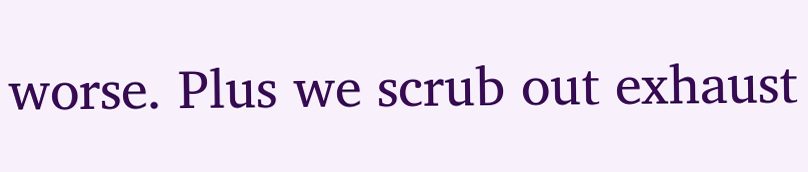worse. Plus we scrub out exhaust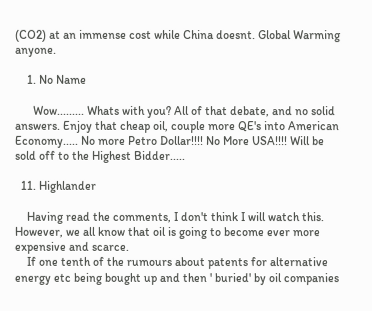(CO2) at an immense cost while China doesnt. Global Warming anyone.

    1. No Name

      Wow......... Whats with you? All of that debate, and no solid answers. Enjoy that cheap oil, couple more QE's into American Economy..... No more Petro Dollar!!!! No More USA!!!! Will be sold off to the Highest Bidder.....

  11. Highlander

    Having read the comments, I don't think I will watch this. However, we all know that oil is going to become ever more expensive and scarce.
    If one tenth of the rumours about patents for alternative energy etc being bought up and then ' buried' by oil companies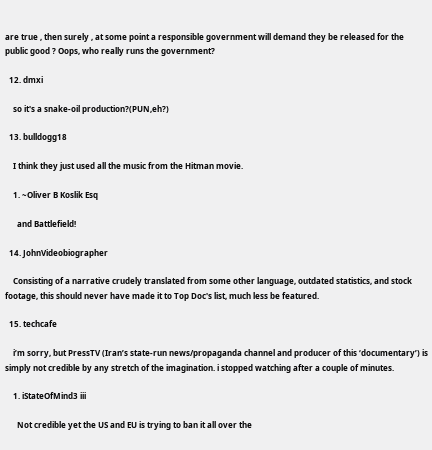are true , then surely , at some point a responsible government will demand they be released for the public good ? Oops, who really runs the government?

  12. dmxi

    so it's a snake-oil production?(PUN,eh?)

  13. bulldogg18

    I think they just used all the music from the Hitman movie.

    1. ~Oliver B Koslik Esq

      and Battlefield!

  14. JohnVideobiographer

    Consisting of a narrative crudely translated from some other language, outdated statistics, and stock footage, this should never have made it to Top Doc's list, much less be featured.

  15. techcafe

    i’m sorry, but PressTV (Iran’s state-run news/propaganda channel and producer of this ‘documentary’) is simply not credible by any stretch of the imagination. i stopped watching after a couple of minutes.

    1. iStateOfMind3 iii

      Not credible yet the US and EU is trying to ban it all over the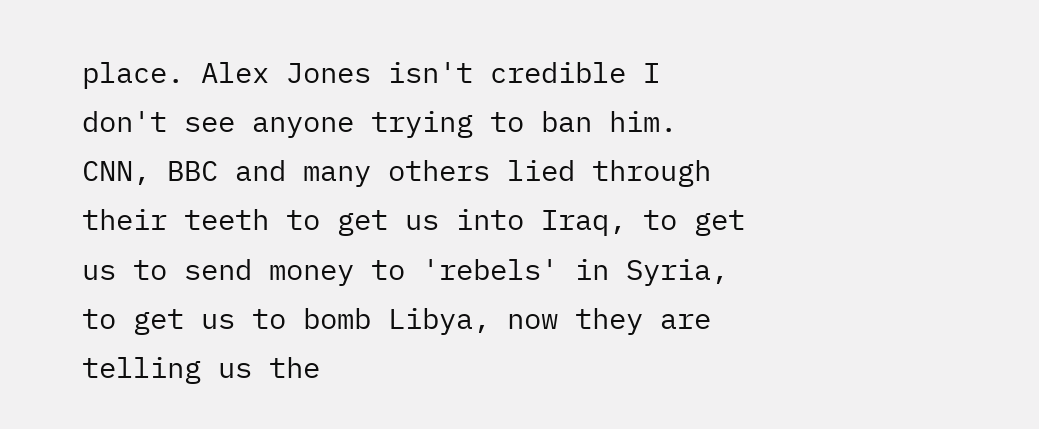place. Alex Jones isn't credible I don't see anyone trying to ban him. CNN, BBC and many others lied through their teeth to get us into Iraq, to get us to send money to 'rebels' in Syria, to get us to bomb Libya, now they are telling us the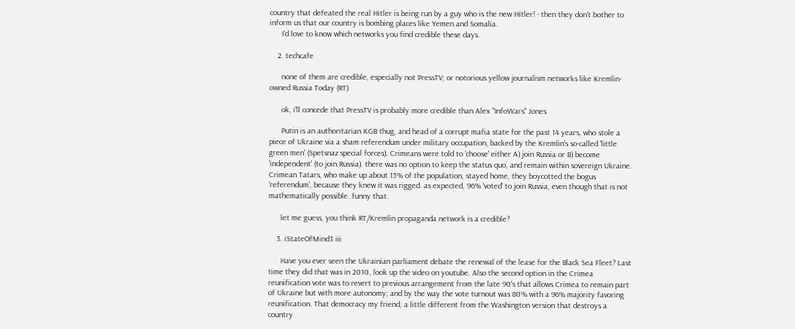country that defeated the real Hitler is being run by a guy who is the new Hitler! - then they don't bother to inform us that our country is bombing places like Yemen and Somalia.
      I'd love to know which networks you find credible these days.

    2. techcafe

      none of them are credible, especially not PressTV; or notorious yellow journalism networks like Kremlin-owned Russia Today (RT)

      ok, i'll concede that PressTV is probably more credible than Alex "InfoWars" Jones

      Putin is an authoritarian KGB thug, and head of a corrupt mafia state for the past 14 years, who stole a piece of Ukraine via a sham referendum under military occupation, backed by the Kremlin's so-called 'little green men' (Spetsnaz special forces). Crimeans were told to 'choose' either A) join Russia or B) become 'independent' (to join Russia). there was no option to keep the status quo, and remain within sovereign Ukraine. Crimean Tatars, who make up about 15% of the population, stayed home, they boycotted the bogus 'referendum', because they knew it was rigged. as expected, 96% 'voted' to join Russia, even though that is not mathematically possible. funny that.

      let me guess, you think RT/Kremlin propaganda network is a credible?

    3. iStateOfMind3 iii

      Have you ever seen the Ukrainian parliament debate the renewal of the lease for the Black Sea Fleet? Last time they did that was in 2010, look up the video on youtube. Also the second option in the Crimea reunification vote was to revert to previous arrangement from the late 90's that allows Crimea to remain part of Ukraine but with more autonomy; and by the way the vote turnout was 80% with a 96% majority favoring reunification. That democracy my friend, a little different from the Washington version that destroys a country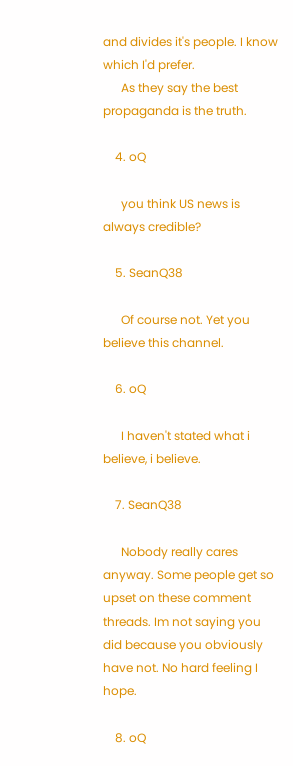and divides it's people. I know which I'd prefer.
      As they say the best propaganda is the truth.

    4. oQ

      you think US news is always credible?

    5. SeanQ38

      Of course not. Yet you believe this channel.

    6. oQ

      I haven't stated what i believe, i believe.

    7. SeanQ38

      Nobody really cares anyway. Some people get so upset on these comment threads. Im not saying you did because you obviously have not. No hard feeling I hope.

    8. oQ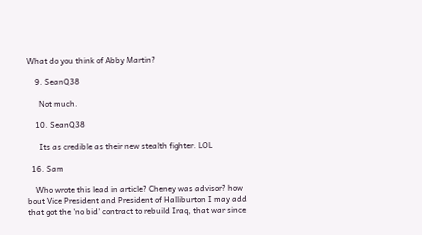What do you think of Abby Martin?

    9. SeanQ38

      Not much.

    10. SeanQ38

      Its as credible as their new stealth fighter. LOL

  16. Sam

    Who wrote this lead in article? Cheney was advisor? how bout Vice President and President of Halliburton I may add that got the 'no bid' contract to rebuild Iraq, that war since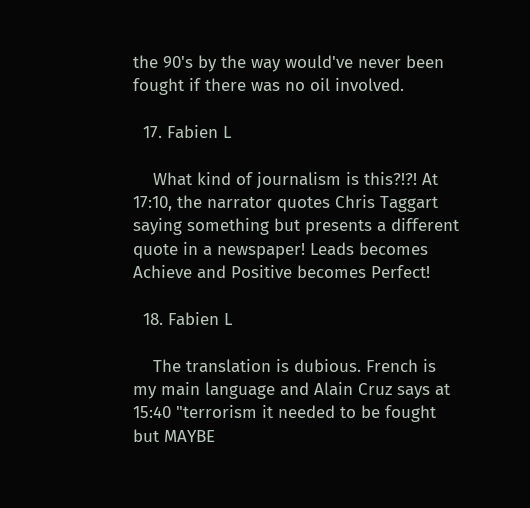the 90's by the way would've never been fought if there was no oil involved.

  17. Fabien L

    What kind of journalism is this?!?! At 17:10, the narrator quotes Chris Taggart saying something but presents a different quote in a newspaper! Leads becomes Achieve and Positive becomes Perfect!

  18. Fabien L

    The translation is dubious. French is my main language and Alain Cruz says at 15:40 "terrorism it needed to be fought but MAYBE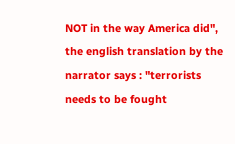NOT in the way America did", the english translation by the narrator says : "terrorists needs to be fought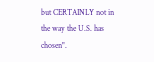but CERTAINLY not in the way the U.S. has chosen".